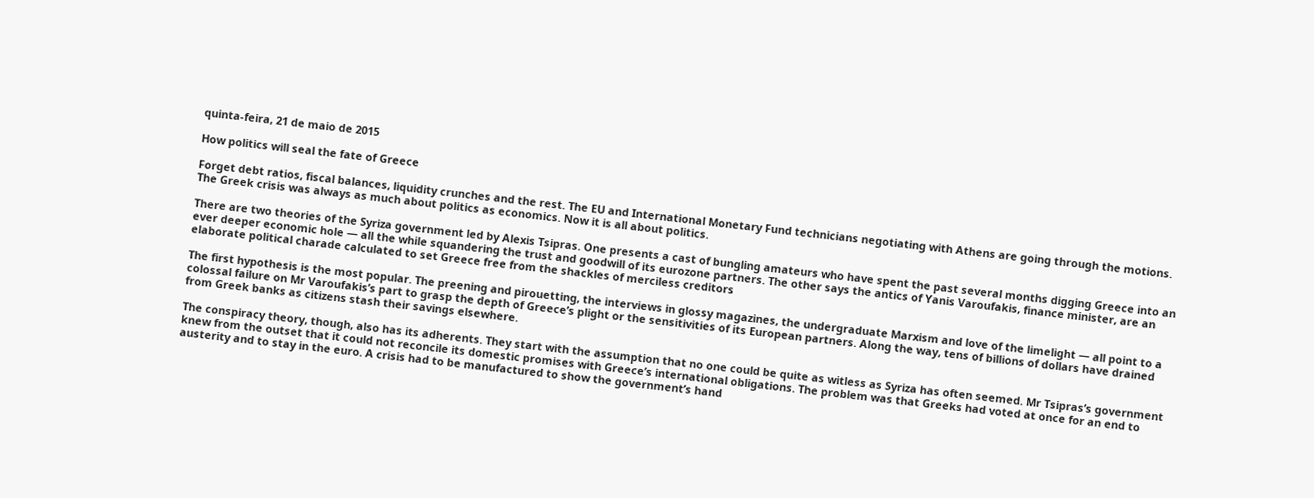quinta-feira, 21 de maio de 2015

How politics will seal the fate of Greece

Forget debt ratios, fiscal balances, liquidity crunches and the rest. The EU and International Monetary Fund technicians negotiating with Athens are going through the motions. The Greek crisis was always as much about politics as economics. Now it is all about politics.

There are two theories of the Syriza government led by Alexis Tsipras. One presents a cast of bungling amateurs who have spent the past several months digging Greece into an ever deeper economic hole — all the while squandering the trust and goodwill of its eurozone partners. The other says the antics of Yanis Varoufakis, finance minister, are an elaborate political charade calculated to set Greece free from the shackles of merciless creditors

The first hypothesis is the most popular. The preening and pirouetting, the interviews in glossy magazines, the undergraduate Marxism and love of the limelight — all point to a colossal failure on Mr Varoufakis’s part to grasp the depth of Greece’s plight or the sensitivities of its European partners. Along the way, tens of billions of dollars have drained from Greek banks as citizens stash their savings elsewhere.

The conspiracy theory, though, also has its adherents. They start with the assumption that no one could be quite as witless as Syriza has often seemed. Mr Tsipras’s government knew from the outset that it could not reconcile its domestic promises with Greece’s international obligations. The problem was that Greeks had voted at once for an end to austerity and to stay in the euro. A crisis had to be manufactured to show the government’s hand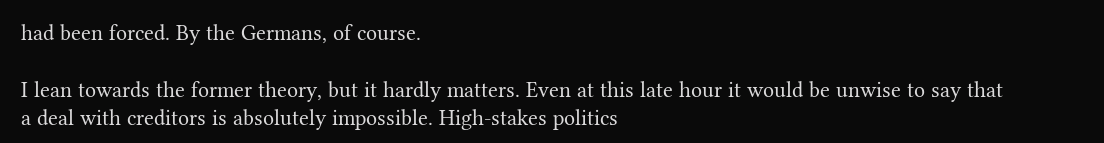had been forced. By the Germans, of course.

I lean towards the former theory, but it hardly matters. Even at this late hour it would be unwise to say that a deal with creditors is absolutely impossible. High-stakes politics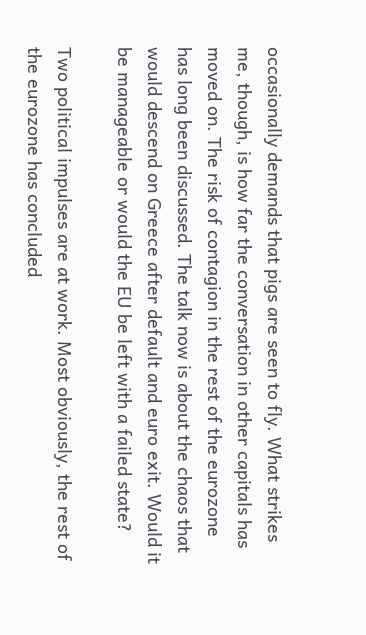occasionally demands that pigs are seen to fly. What strikes me, though, is how far the conversation in other capitals has moved on. The risk of contagion in the rest of the eurozone has long been discussed. The talk now is about the chaos that would descend on Greece after default and euro exit. Would it be manageable or would the EU be left with a failed state?

Two political impulses are at work. Most obviously, the rest of the eurozone has concluded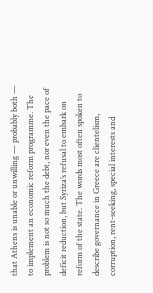that Athens is unable or unwilling — probably both — to implement an economic reform programme. The problem is not so much the debt, nor even the pace of deficit reduction, but Syriza’s refusal to embark on reform of the state. The words most often spoken to describe governance in Greece are clientelism, corruption, rent-seeking, special interests and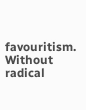favouritism. Without radical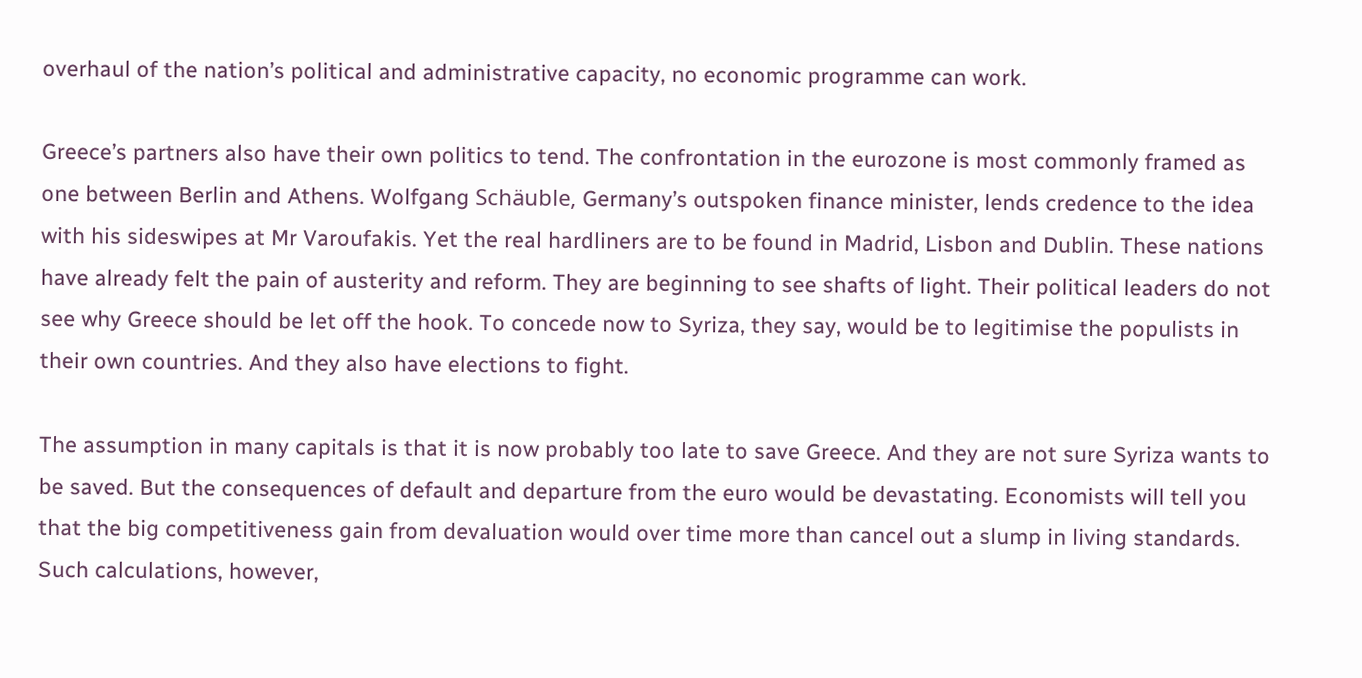overhaul of the nation’s political and administrative capacity, no economic programme can work.

Greece’s partners also have their own politics to tend. The confrontation in the eurozone is most commonly framed as one between Berlin and Athens. Wolfgang Schäuble, Germany’s outspoken finance minister, lends credence to the idea with his sideswipes at Mr Varoufakis. Yet the real hardliners are to be found in Madrid, Lisbon and Dublin. These nations have already felt the pain of austerity and reform. They are beginning to see shafts of light. Their political leaders do not see why Greece should be let off the hook. To concede now to Syriza, they say, would be to legitimise the populists in their own countries. And they also have elections to fight.

The assumption in many capitals is that it is now probably too late to save Greece. And they are not sure Syriza wants to be saved. But the consequences of default and departure from the euro would be devastating. Economists will tell you that the big competitiveness gain from devaluation would over time more than cancel out a slump in living standards. Such calculations, however,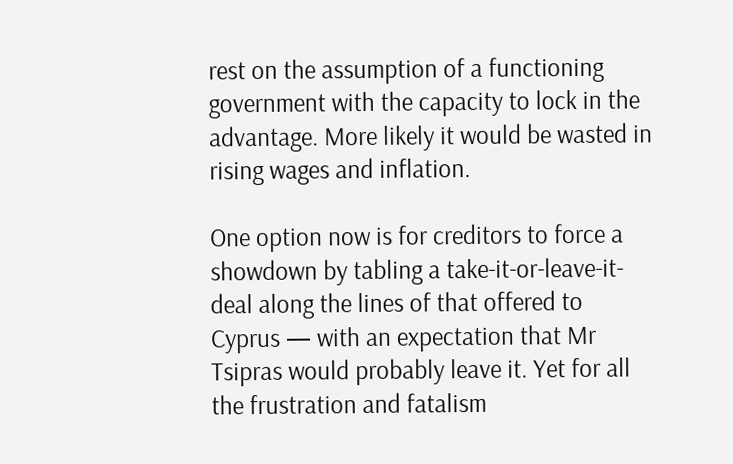rest on the assumption of a functioning government with the capacity to lock in the advantage. More likely it would be wasted in rising wages and inflation.

One option now is for creditors to force a showdown by tabling a take-it-or-leave-it-deal along the lines of that offered to Cyprus — with an expectation that Mr Tsipras would probably leave it. Yet for all the frustration and fatalism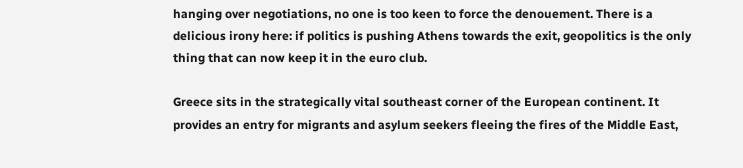hanging over negotiations, no one is too keen to force the denouement. There is a delicious irony here: if politics is pushing Athens towards the exit, geopolitics is the only thing that can now keep it in the euro club.

Greece sits in the strategically vital southeast corner of the European continent. It provides an entry for migrants and asylum seekers fleeing the fires of the Middle East,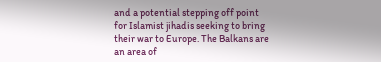and a potential stepping off point for Islamist jihadis seeking to bring their war to Europe. The Balkans are an area of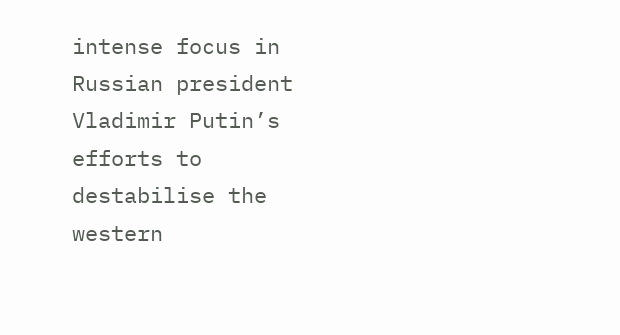intense focus in Russian president Vladimir Putin’s efforts to destabilise the western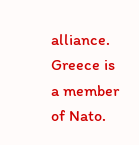alliance. Greece is a member of Nato.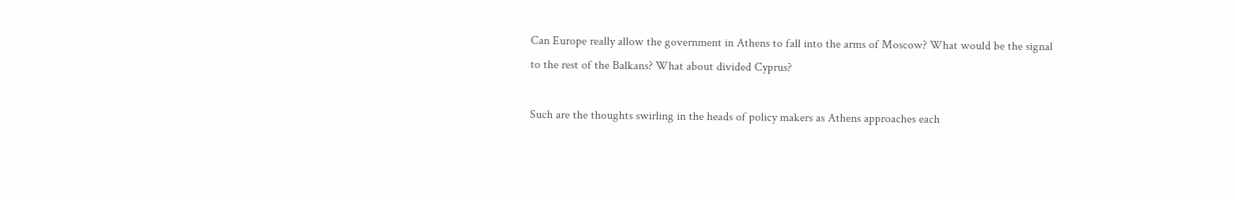Can Europe really allow the government in Athens to fall into the arms of Moscow? What would be the signal to the rest of the Balkans? What about divided Cyprus?

Such are the thoughts swirling in the heads of policy makers as Athens approaches each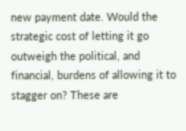new payment date. Would the strategic cost of letting it go outweigh the political, and financial, burdens of allowing it to stagger on? These are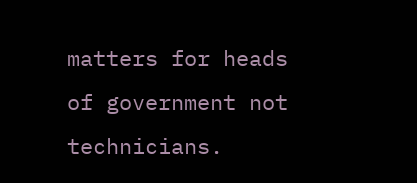matters for heads of government not technicians.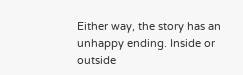Either way, the story has an unhappy ending. Inside or outside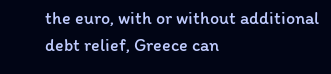the euro, with or without additional debt relief, Greece can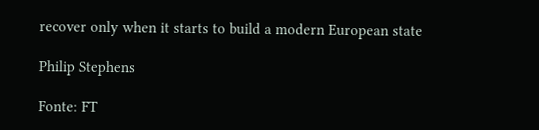recover only when it starts to build a modern European state

Philip Stephens

Fonte: FT